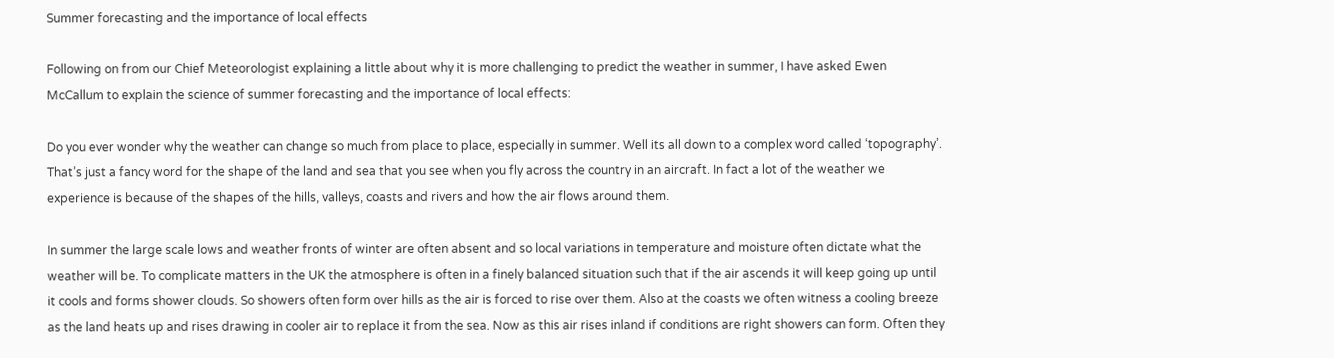Summer forecasting and the importance of local effects

Following on from our Chief Meteorologist explaining a little about why it is more challenging to predict the weather in summer, I have asked Ewen McCallum to explain the science of summer forecasting and the importance of local effects:

Do you ever wonder why the weather can change so much from place to place, especially in summer. Well its all down to a complex word called ‘topography’. That’s just a fancy word for the shape of the land and sea that you see when you fly across the country in an aircraft. In fact a lot of the weather we experience is because of the shapes of the hills, valleys, coasts and rivers and how the air flows around them.

In summer the large scale lows and weather fronts of winter are often absent and so local variations in temperature and moisture often dictate what the weather will be. To complicate matters in the UK the atmosphere is often in a finely balanced situation such that if the air ascends it will keep going up until it cools and forms shower clouds. So showers often form over hills as the air is forced to rise over them. Also at the coasts we often witness a cooling breeze as the land heats up and rises drawing in cooler air to replace it from the sea. Now as this air rises inland if conditions are right showers can form. Often they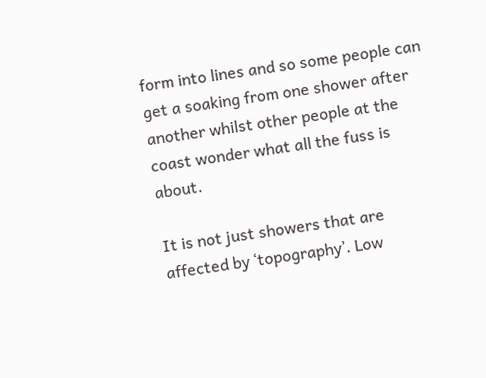form into lines and so some people can get a soaking from one shower after another whilst other people at the coast wonder what all the fuss is about.

It is not just showers that are affected by ‘topography’. Low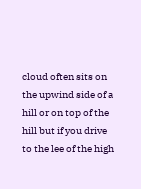cloud often sits on the upwind side of a hill or on top of the hill but if you drive to the lee of the high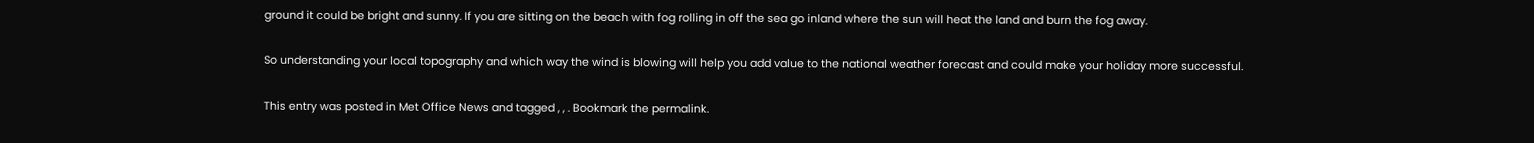ground it could be bright and sunny. If you are sitting on the beach with fog rolling in off the sea go inland where the sun will heat the land and burn the fog away.

So understanding your local topography and which way the wind is blowing will help you add value to the national weather forecast and could make your holiday more successful.

This entry was posted in Met Office News and tagged , , . Bookmark the permalink.